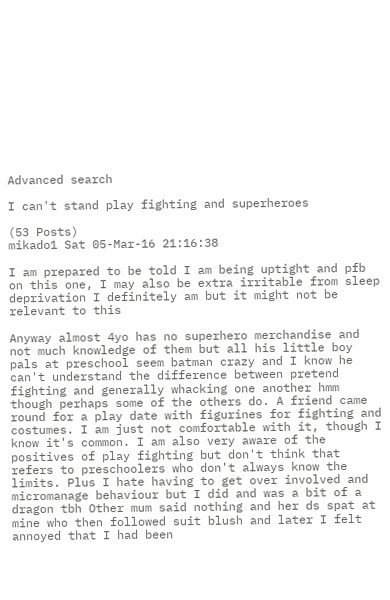Advanced search

I can't stand play fighting and superheroes

(53 Posts)
mikado1 Sat 05-Mar-16 21:16:38

I am prepared to be told I am being uptight and pfb on this one, I may also be extra irritable from sleep deprivation I definitely am but it might not be relevant to this

Anyway almost 4yo has no superhero merchandise and not much knowledge of them but all his little boy pals at preschool seem batman crazy and I know he can't understand the difference between pretend fighting and generally whacking one another hmm though perhaps some of the others do. A friend came round for a play date with figurines for fighting and costumes. I am just not comfortable with it, though I know it's common. I am also very aware of the positives of play fighting but don't think that refers to preschoolers who don't always know the limits. Plus I hate having to get over involved and micromanage behaviour but I did and was a bit of a dragon tbh Other mum said nothing and her ds spat at mine who then followed suit blush and later I felt annoyed that I had been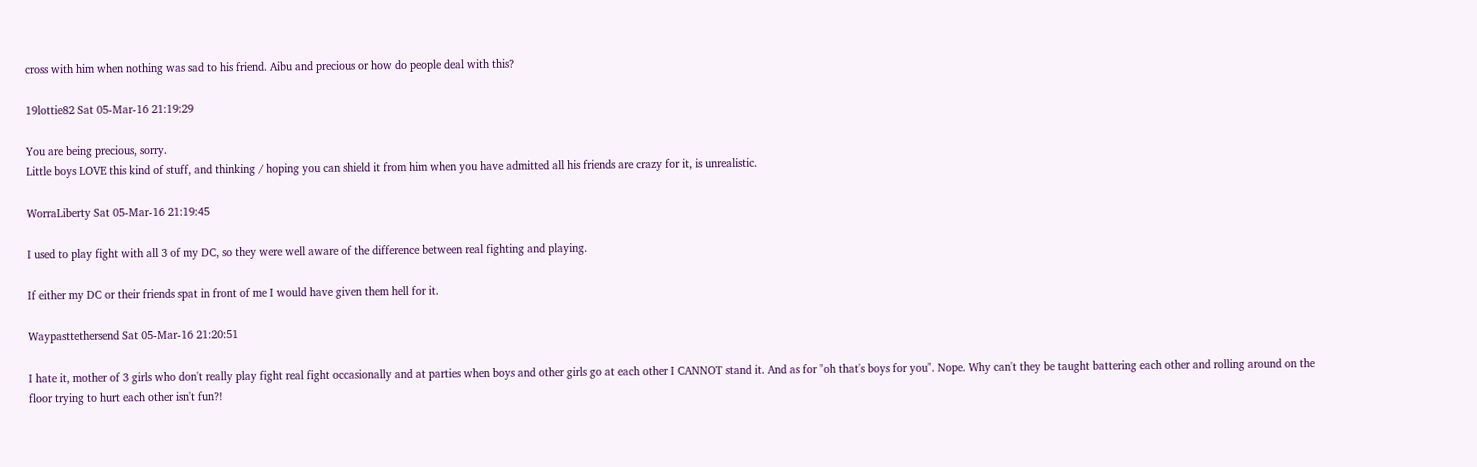cross with him when nothing was sad to his friend. Aibu and precious or how do people deal with this?

19lottie82 Sat 05-Mar-16 21:19:29

You are being precious, sorry.
Little boys LOVE this kind of stuff, and thinking / hoping you can shield it from him when you have admitted all his friends are crazy for it, is unrealistic.

WorraLiberty Sat 05-Mar-16 21:19:45

I used to play fight with all 3 of my DC, so they were well aware of the difference between real fighting and playing.

If either my DC or their friends spat in front of me I would have given them hell for it.

Waypasttethersend Sat 05-Mar-16 21:20:51

I hate it, mother of 3 girls who don't really play fight real fight occasionally and at parties when boys and other girls go at each other I CANNOT stand it. And as for "oh that's boys for you". Nope. Why can't they be taught battering each other and rolling around on the floor trying to hurt each other isn't fun?!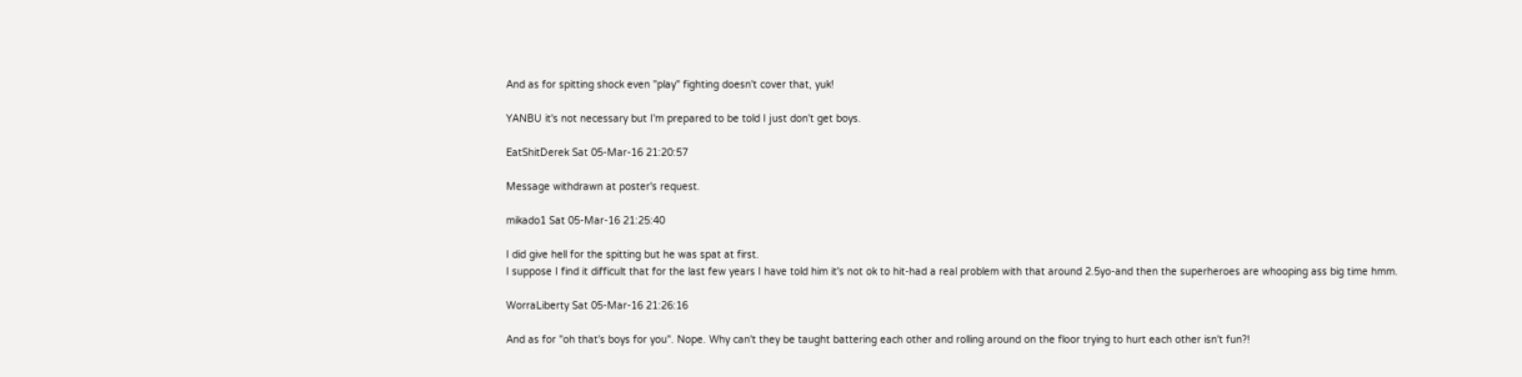And as for spitting shock even "play" fighting doesn't cover that, yuk!

YANBU it's not necessary but I'm prepared to be told I just don't get boys.

EatShitDerek Sat 05-Mar-16 21:20:57

Message withdrawn at poster's request.

mikado1 Sat 05-Mar-16 21:25:40

I did give hell for the spitting but he was spat at first.
I suppose I find it difficult that for the last few years I have told him it's not ok to hit-had a real problem with that around 2.5yo-and then the superheroes are whooping ass big time hmm.

WorraLiberty Sat 05-Mar-16 21:26:16

And as for "oh that's boys for you". Nope. Why can't they be taught battering each other and rolling around on the floor trying to hurt each other isn't fun?!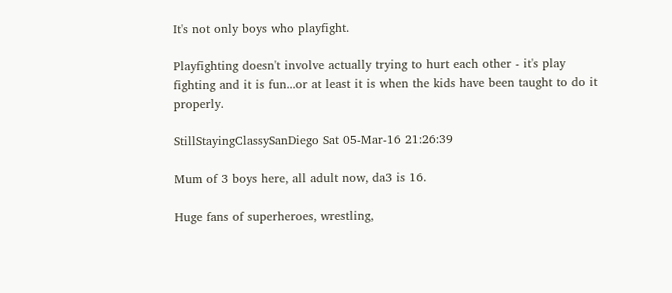It's not only boys who playfight.

Playfighting doesn't involve actually trying to hurt each other - it's play fighting and it is fun...or at least it is when the kids have been taught to do it properly.

StillStayingClassySanDiego Sat 05-Mar-16 21:26:39

Mum of 3 boys here, all adult now, da3 is 16.

Huge fans of superheroes, wrestling,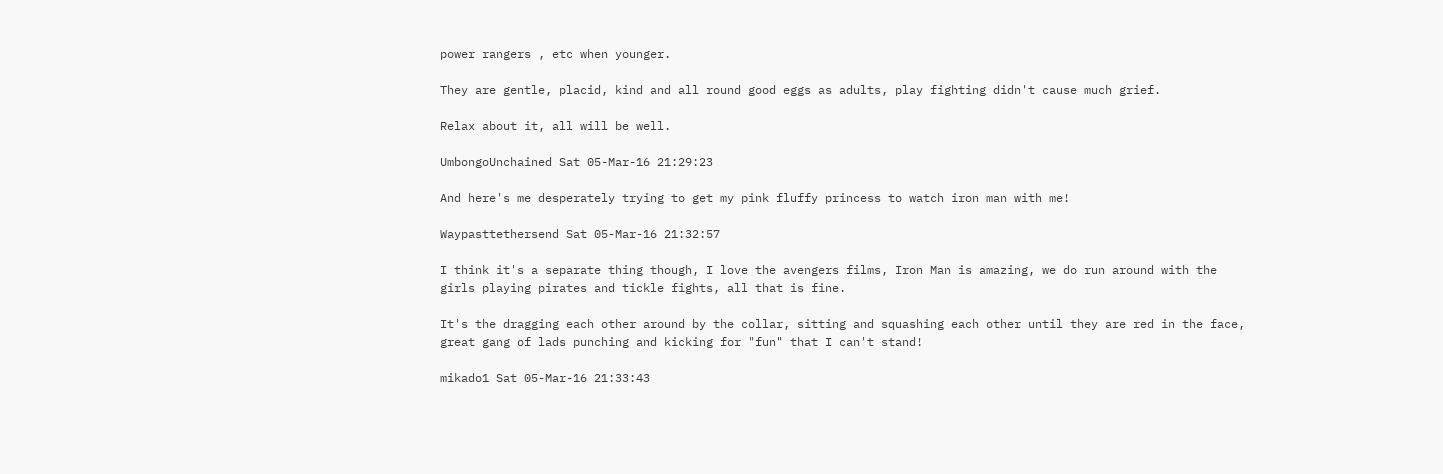power rangers , etc when younger.

They are gentle, placid, kind and all round good eggs as adults, play fighting didn't cause much grief.

Relax about it, all will be well.

UmbongoUnchained Sat 05-Mar-16 21:29:23

And here's me desperately trying to get my pink fluffy princess to watch iron man with me!

Waypasttethersend Sat 05-Mar-16 21:32:57

I think it's a separate thing though, I love the avengers films, Iron Man is amazing, we do run around with the girls playing pirates and tickle fights, all that is fine.

It's the dragging each other around by the collar, sitting and squashing each other until they are red in the face, great gang of lads punching and kicking for "fun" that I can't stand!

mikado1 Sat 05-Mar-16 21:33:43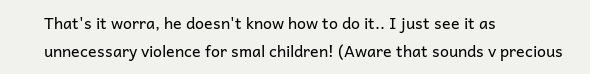That's it worra, he doesn't know how to do it.. I just see it as unnecessary violence for smal children! (Aware that sounds v precious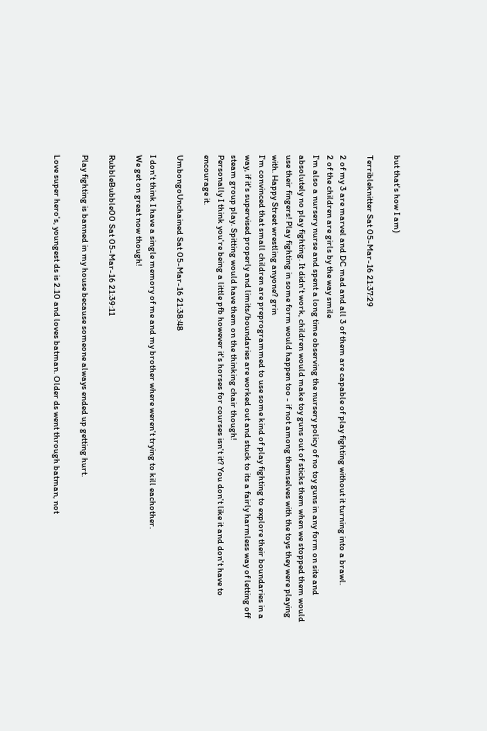but that's how I am)

Terribleknitter Sat 05-Mar-16 21:37:29

2 of my 3 are marvel and DC mad and all 3 of them are capable of play fighting without it turning into a brawl.
2 of the children are girls by the way smile
I'm also a nursery nurse and spent a long time observing the nursery policy of no toy guns in any form on site and absolutely no play fighting. It didn't work, children would make toy guns out of sticks them when we stopped them would use their fingers! Play fighting in some form would happen too - if not among themselves with the toys they were playing with. Happy Street wrestling anyone? grin
I'm convinced that small children are preprogrammed to use some kind of play fighting to explore their boundaries in a way, if it's supervised properly and limits/boundaries are worked out and stuck to its a fairly harmless way of letting off steam group play. Spitting would have them on the thinking chair though!
Personally I think you're being a little pfb however it's horses for courses isn't it? You don't like it and don't have to encourage it.

UmbongoUnchained Sat 05-Mar-16 21:38:48

I don't think I have a single memory of me and my brother where weren't trying to kill eachother.
We get on great now though!

RubbleBubble00 Sat 05-Mar-16 21:39:11

Play fighting is banned in my house because someone always ended up getting hurt.

Love super hero's, youngest ds is 2.10 and loves batman. Older ds went through batman, not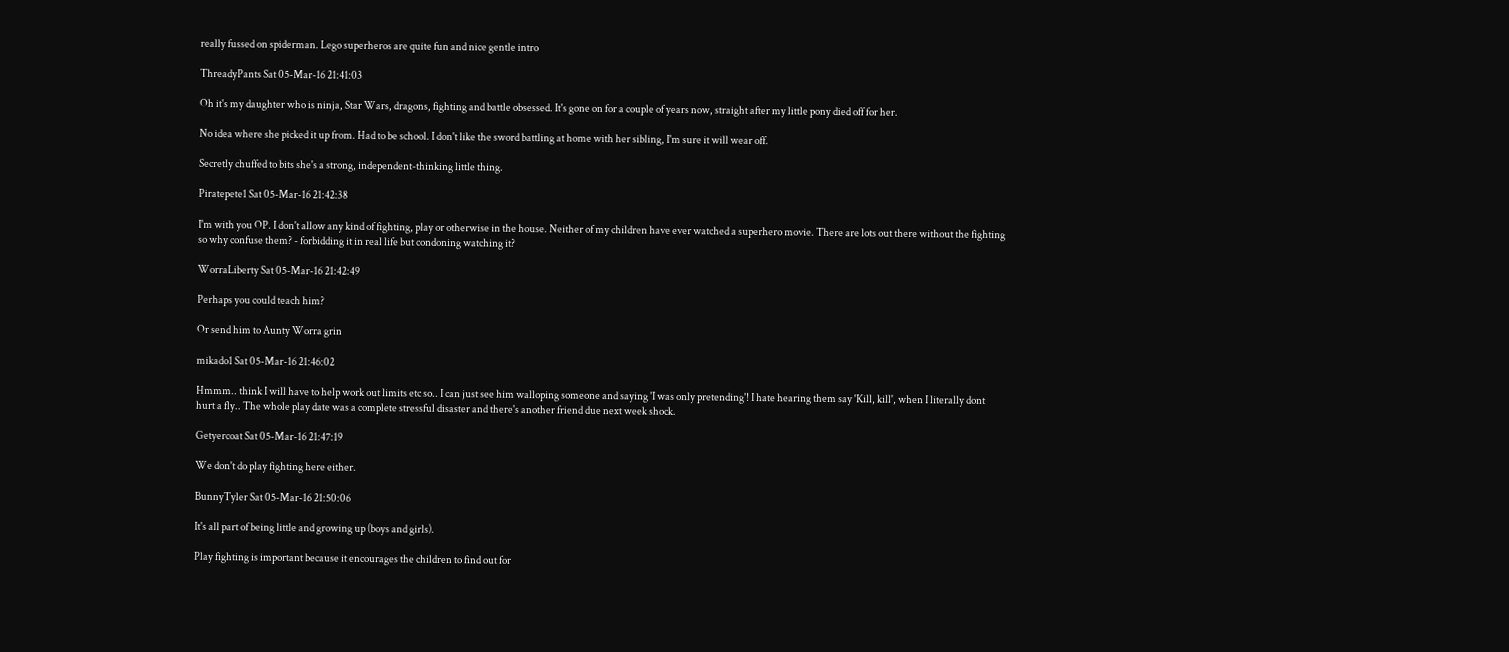really fussed on spiderman. Lego superheros are quite fun and nice gentle intro

ThreadyPants Sat 05-Mar-16 21:41:03

Oh it's my daughter who is ninja, Star Wars, dragons, fighting and battle obsessed. It's gone on for a couple of years now, straight after my little pony died off for her.

No idea where she picked it up from. Had to be school. I don't like the sword battling at home with her sibling, I'm sure it will wear off.

Secretly chuffed to bits she's a strong, independent-thinking little thing.

Piratepete1 Sat 05-Mar-16 21:42:38

I'm with you OP. I don't allow any kind of fighting, play or otherwise in the house. Neither of my children have ever watched a superhero movie. There are lots out there without the fighting so why confuse them? - forbidding it in real life but condoning watching it?

WorraLiberty Sat 05-Mar-16 21:42:49

Perhaps you could teach him?

Or send him to Aunty Worra grin

mikado1 Sat 05-Mar-16 21:46:02

Hmmm.. think I will have to help work out limits etc so.. I can just see him walloping someone and saying 'I was only pretending'! I hate hearing them say 'Kill, kill', when I literally dont hurt a fly.. The whole play date was a complete stressful disaster and there's another friend due next week shock.

Getyercoat Sat 05-Mar-16 21:47:19

We don't do play fighting here either.

BunnyTyler Sat 05-Mar-16 21:50:06

It's all part of being little and growing up (boys and girls).

Play fighting is important because it encourages the children to find out for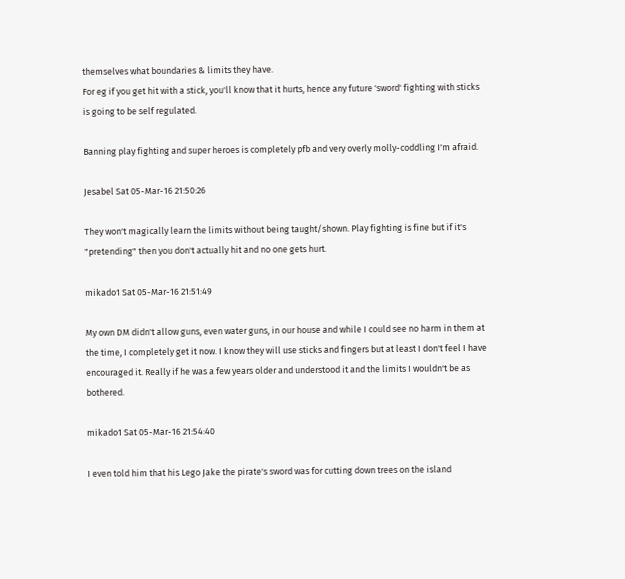themselves what boundaries & limits they have.
For eg if you get hit with a stick, you'll know that it hurts, hence any future 'sword' fighting with sticks is going to be self regulated.

Banning play fighting and super heroes is completely pfb and very overly molly-coddling I'm afraid.

Jesabel Sat 05-Mar-16 21:50:26

They won't magically learn the limits without being taught/shown. Play fighting is fine but if it's "pretending" then you don't actually hit and no one gets hurt.

mikado1 Sat 05-Mar-16 21:51:49

My own DM didn't allow guns, even water guns, in our house and while I could see no harm in them at the time, I completely get it now. I know they will use sticks and fingers but at least I don't feel I have encouraged it. Really if he was a few years older and understood it and the limits I wouldn't be as bothered.

mikado1 Sat 05-Mar-16 21:54:40

I even told him that his Lego Jake the pirate's sword was for cutting down trees on the island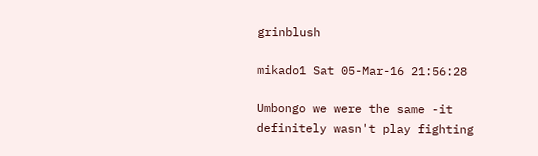grinblush

mikado1 Sat 05-Mar-16 21:56:28

Umbongo we were the same -it definitely wasn't play fighting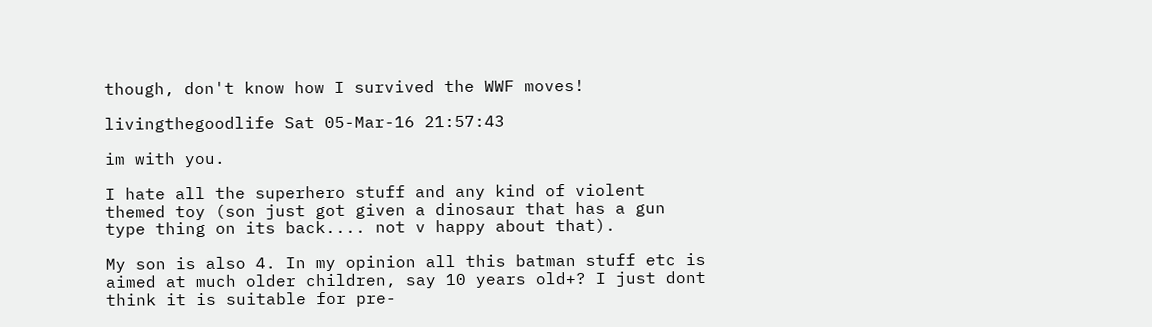though, don't know how I survived the WWF moves!

livingthegoodlife Sat 05-Mar-16 21:57:43

im with you.

I hate all the superhero stuff and any kind of violent themed toy (son just got given a dinosaur that has a gun type thing on its back.... not v happy about that).

My son is also 4. In my opinion all this batman stuff etc is aimed at much older children, say 10 years old+? I just dont think it is suitable for pre-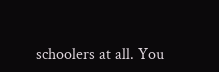schoolers at all. You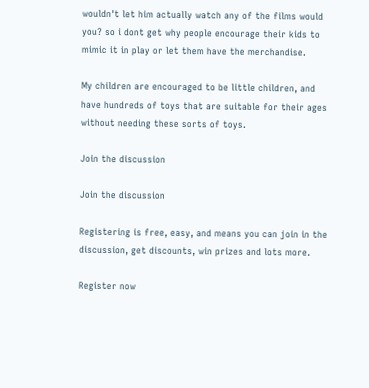wouldn't let him actually watch any of the films would you? so i dont get why people encourage their kids to mimic it in play or let them have the merchandise.

My children are encouraged to be little children, and have hundreds of toys that are suitable for their ages without needing these sorts of toys.

Join the discussion

Join the discussion

Registering is free, easy, and means you can join in the discussion, get discounts, win prizes and lots more.

Register now